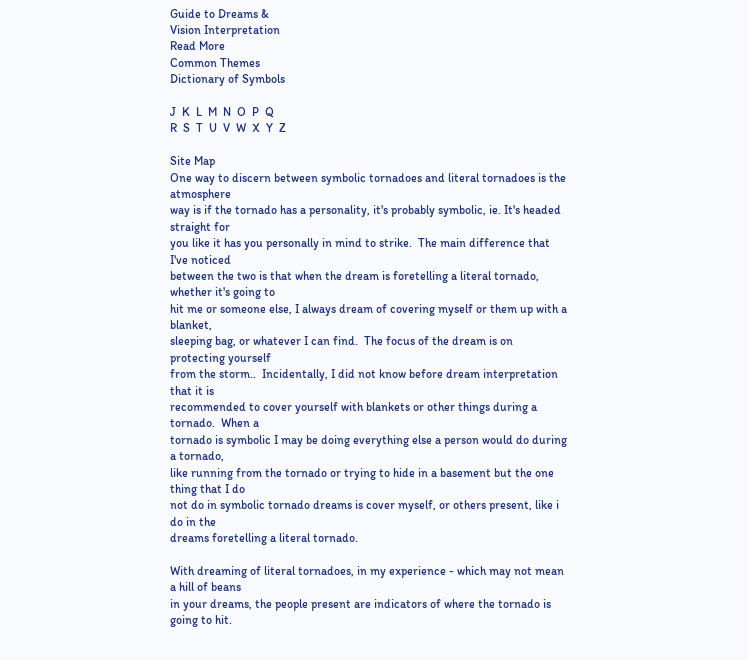Guide to Dreams &
Vision Interpretation
Read More
Common Themes
Dictionary of Symbols

J  K  L  M  N  O  P  Q
R  S  T  U  V  W  X  Y  Z

Site Map
One way to discern between symbolic tornadoes and literal tornadoes is the atmosphere
way is if the tornado has a personality, it's probably symbolic, ie. It's headed straight for
you like it has you personally in mind to strike.  The main difference that I've noticed
between the two is that when the dream is foretelling a literal tornado, whether it's going to
hit me or someone else, I always dream of covering myself or them up with a blanket,
sleeping bag, or whatever I can find.  The focus of the dream is on protecting yourself
from the storm..  Incidentally, I did not know before dream interpretation that it is
recommended to cover yourself with blankets or other things during a tornado.  When a
tornado is symbolic I may be doing everything else a person would do during a tornado,
like running from the tornado or trying to hide in a basement but the one thing that I do
not do in symbolic tornado dreams is cover myself, or others present, like i do in the
dreams foretelling a literal tornado.

With dreaming of literal tornadoes, in my experience - which may not mean a hill of beans
in your dreams, the people present are indicators of where the tornado is going to hit.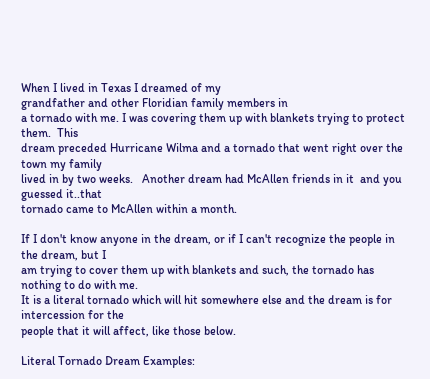When I lived in Texas I dreamed of my
grandfather and other Floridian family members in
a tornado with me. I was covering them up with blankets trying to protect them.  This
dream preceded Hurricane Wilma and a tornado that went right over the town my family
lived in by two weeks.   Another dream had McAllen friends in it  and you guessed it..that
tornado came to McAllen within a month.

If I don't know anyone in the dream, or if I can't recognize the people in the dream, but I
am trying to cover them up with blankets and such, the tornado has nothing to do with me.
It is a literal tornado which will hit somewhere else and the dream is for intercession for the
people that it will affect, like those below.

Literal Tornado Dream Examples: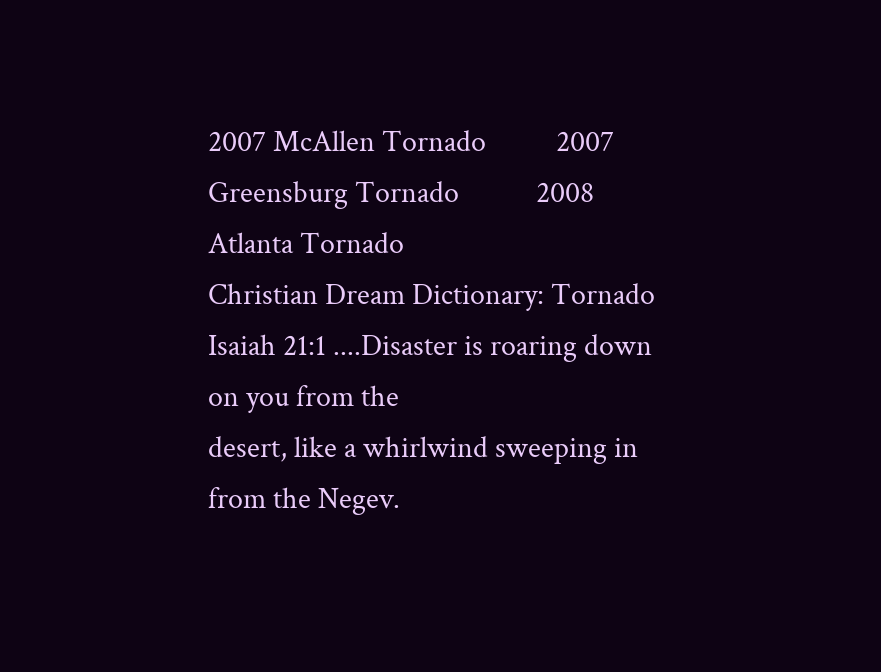2007 McAllen Tornado          2007 Greensburg Tornado           2008 Atlanta Tornado
Christian Dream Dictionary: Tornado
Isaiah 21:1 ....Disaster is roaring down on you from the
desert, like a whirlwind sweeping in from the Negev.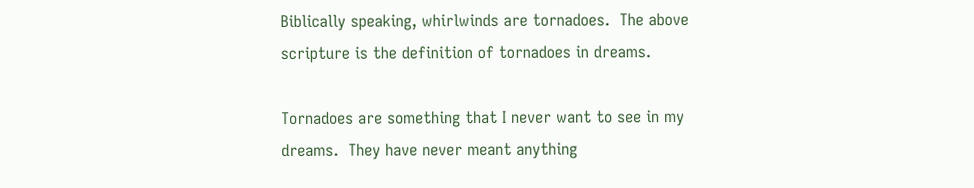Biblically speaking, whirlwinds are tornadoes.  The above
scripture is the definition of tornadoes in dreams.

Tornadoes are something that I never want to see in my
dreams.  They have never meant anything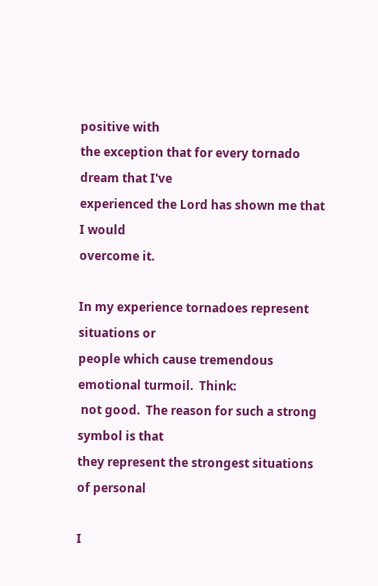positive with
the exception that for every tornado dream that I've
experienced the Lord has shown me that I would
overcome it.

In my experience tornadoes represent situations or
people which cause tremendous emotional turmoil.  Think:
 not good.  The reason for such a strong symbol is that
they represent the strongest situations of personal

I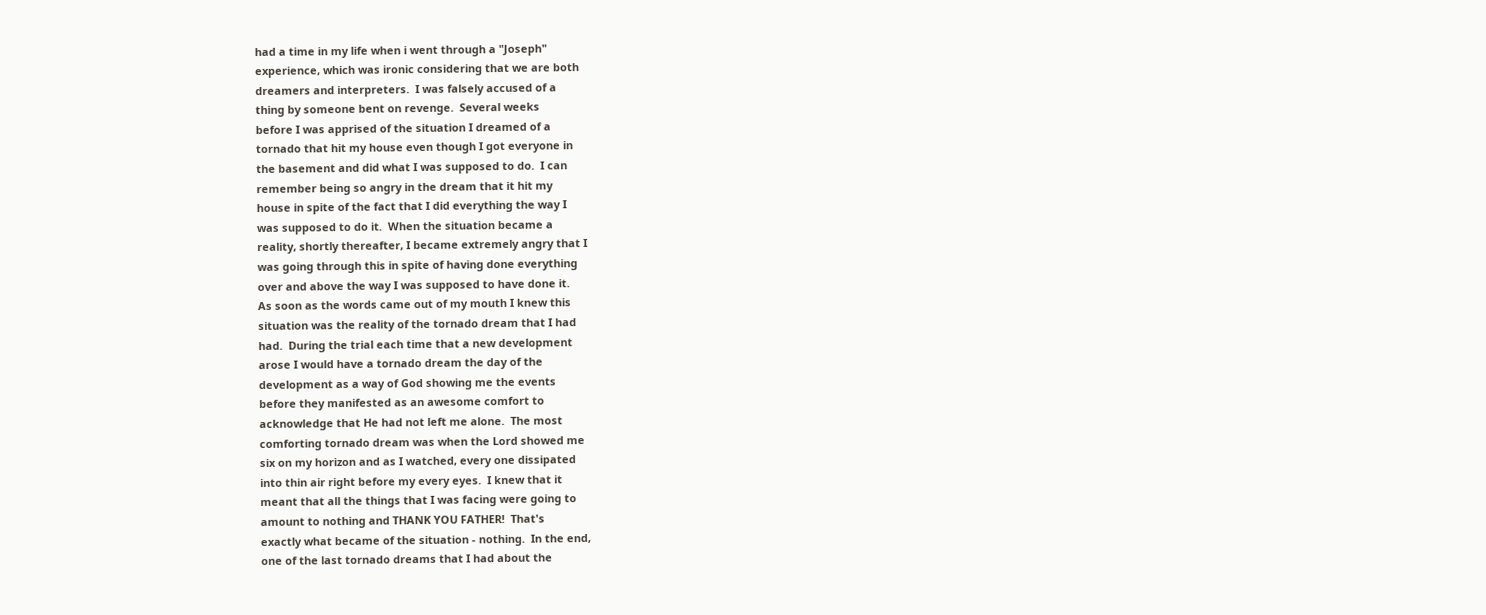had a time in my life when i went through a "Joseph"
experience, which was ironic considering that we are both
dreamers and interpreters.  I was falsely accused of a
thing by someone bent on revenge.  Several weeks
before I was apprised of the situation I dreamed of a
tornado that hit my house even though I got everyone in
the basement and did what I was supposed to do.  I can
remember being so angry in the dream that it hit my
house in spite of the fact that I did everything the way I
was supposed to do it.  When the situation became a
reality, shortly thereafter, I became extremely angry that I
was going through this in spite of having done everything
over and above the way I was supposed to have done it.
As soon as the words came out of my mouth I knew this
situation was the reality of the tornado dream that I had
had.  During the trial each time that a new development
arose I would have a tornado dream the day of the
development as a way of God showing me the events
before they manifested as an awesome comfort to
acknowledge that He had not left me alone.  The most
comforting tornado dream was when the Lord showed me
six on my horizon and as I watched, every one dissipated
into thin air right before my every eyes.  I knew that it
meant that all the things that I was facing were going to
amount to nothing and THANK YOU FATHER!  That's
exactly what became of the situation - nothing.  In the end,
one of the last tornado dreams that I had about the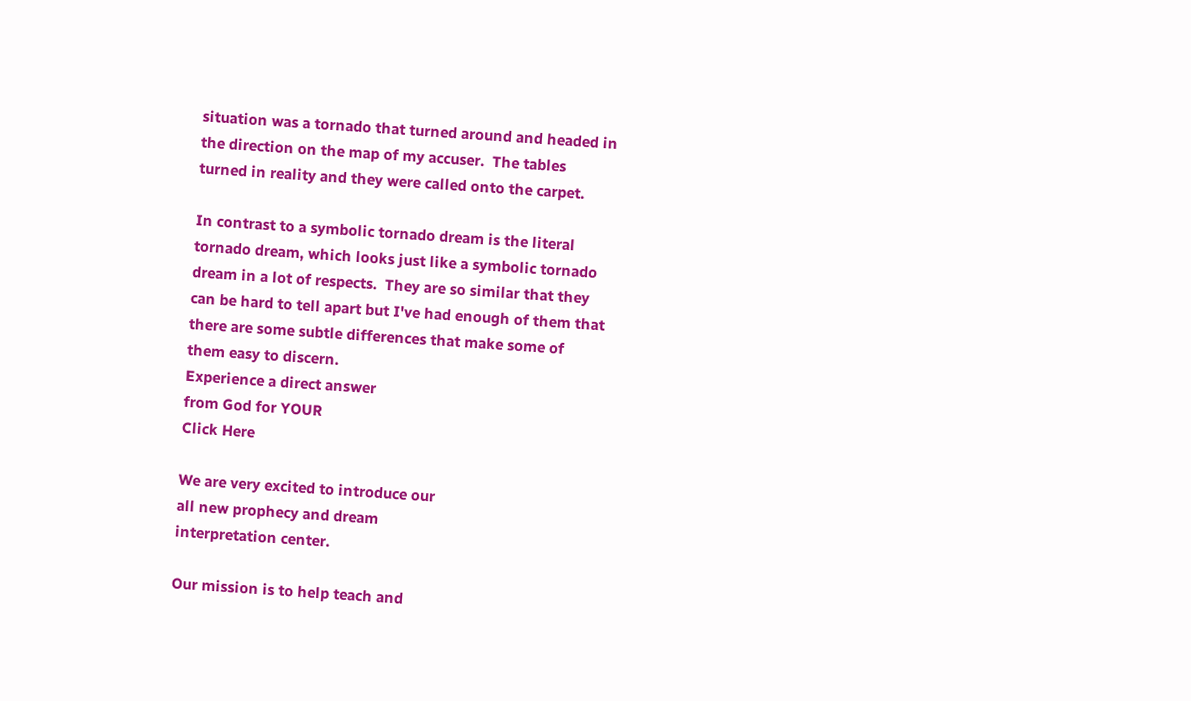situation was a tornado that turned around and headed in
the direction on the map of my accuser.  The tables
turned in reality and they were called onto the carpet.

In contrast to a symbolic tornado dream is the literal
tornado dream, which looks just like a symbolic tornado
dream in a lot of respects.  They are so similar that they
can be hard to tell apart but I've had enough of them that
there are some subtle differences that make some of
them easy to discern.
Experience a direct answer
from God for YOUR
Click Here

We are very excited to introduce our
all new prophecy and dream
interpretation center.

Our mission is to help teach and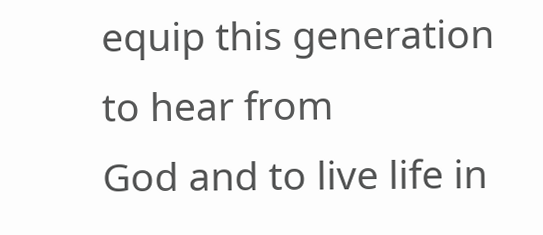equip this generation to hear from
God and to live life in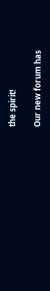the spirit!

Our new forum has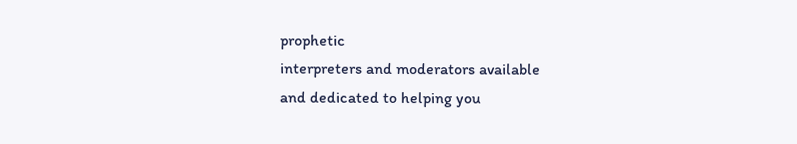prophetic
interpreters and moderators available
and dedicated to helping you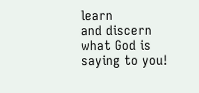learn
and discern what God is saying to you!